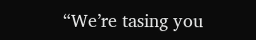“We’re tasing you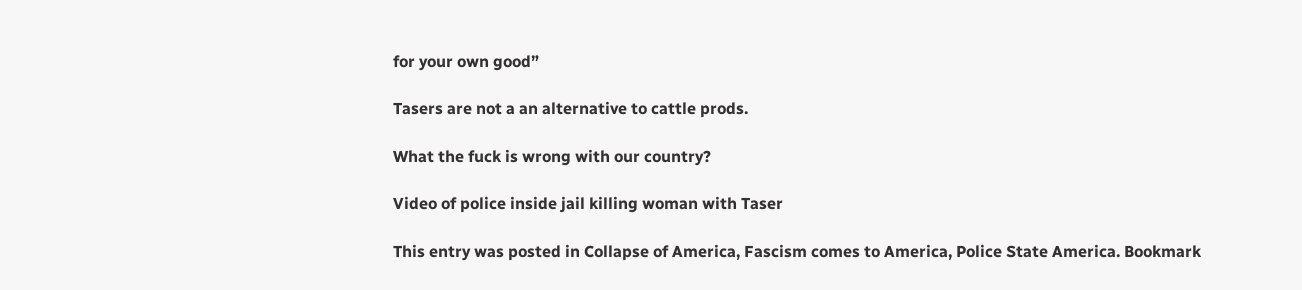for your own good”

Tasers are not a an alternative to cattle prods.

What the fuck is wrong with our country?

Video of police inside jail killing woman with Taser

This entry was posted in Collapse of America, Fascism comes to America, Police State America. Bookmark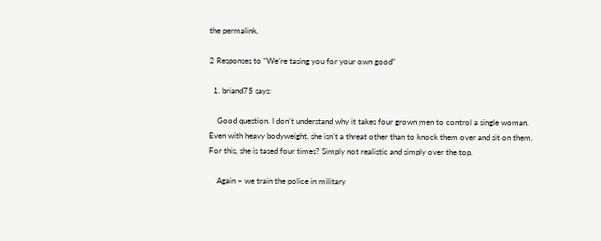the permalink.

2 Responses to “We’re tasing you for your own good”

  1. briand75 says:

    Good question. I don’t understand why it takes four grown men to control a single woman. Even with heavy bodyweight, she isn’t a threat other than to knock them over and sit on them. For this, she is tased four times? Simply not realistic and simply over the top.

    Again – we train the police in military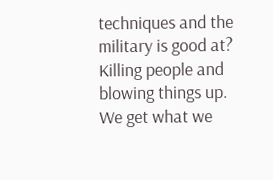techniques and the military is good at? Killing people and blowing things up. We get what we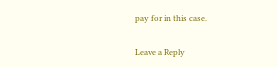pay for in this case.

Leave a Reply